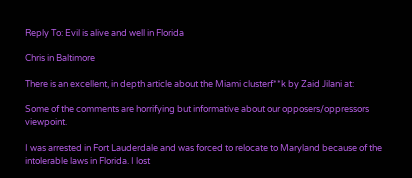Reply To: Evil is alive and well in Florida

Chris in Baltimore

There is an excellent, in depth article about the Miami clusterf**k by Zaid Jilani at:

Some of the comments are horrifying but informative about our opposers/oppressors viewpoint.

I was arrested in Fort Lauderdale and was forced to relocate to Maryland because of the intolerable laws in Florida. I lost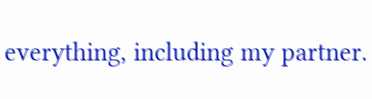everything, including my partner.